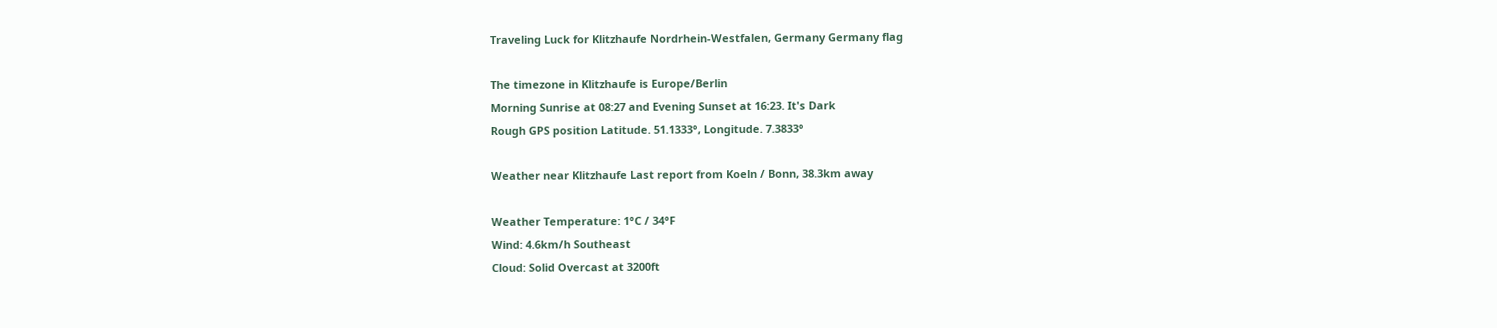Traveling Luck for Klitzhaufe Nordrhein-Westfalen, Germany Germany flag

The timezone in Klitzhaufe is Europe/Berlin
Morning Sunrise at 08:27 and Evening Sunset at 16:23. It's Dark
Rough GPS position Latitude. 51.1333°, Longitude. 7.3833°

Weather near Klitzhaufe Last report from Koeln / Bonn, 38.3km away

Weather Temperature: 1°C / 34°F
Wind: 4.6km/h Southeast
Cloud: Solid Overcast at 3200ft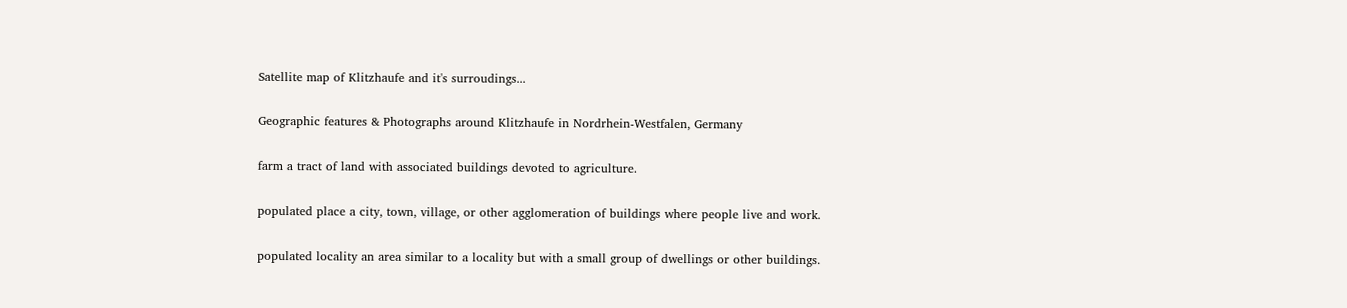Satellite map of Klitzhaufe and it's surroudings...

Geographic features & Photographs around Klitzhaufe in Nordrhein-Westfalen, Germany

farm a tract of land with associated buildings devoted to agriculture.

populated place a city, town, village, or other agglomeration of buildings where people live and work.

populated locality an area similar to a locality but with a small group of dwellings or other buildings.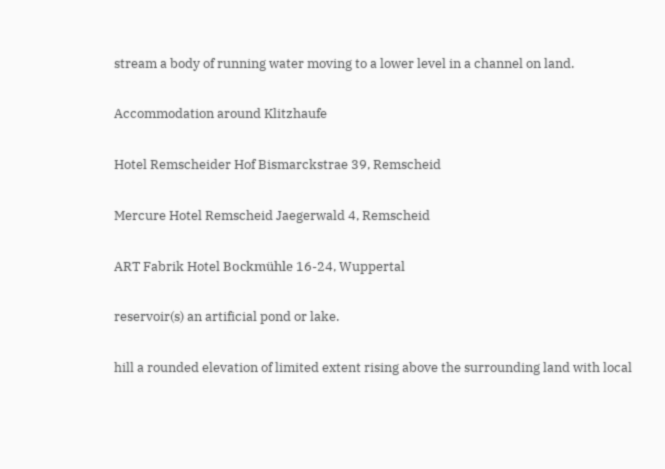stream a body of running water moving to a lower level in a channel on land.

Accommodation around Klitzhaufe

Hotel Remscheider Hof Bismarckstrae 39, Remscheid

Mercure Hotel Remscheid Jaegerwald 4, Remscheid

ART Fabrik Hotel Bockmühle 16-24, Wuppertal

reservoir(s) an artificial pond or lake.

hill a rounded elevation of limited extent rising above the surrounding land with local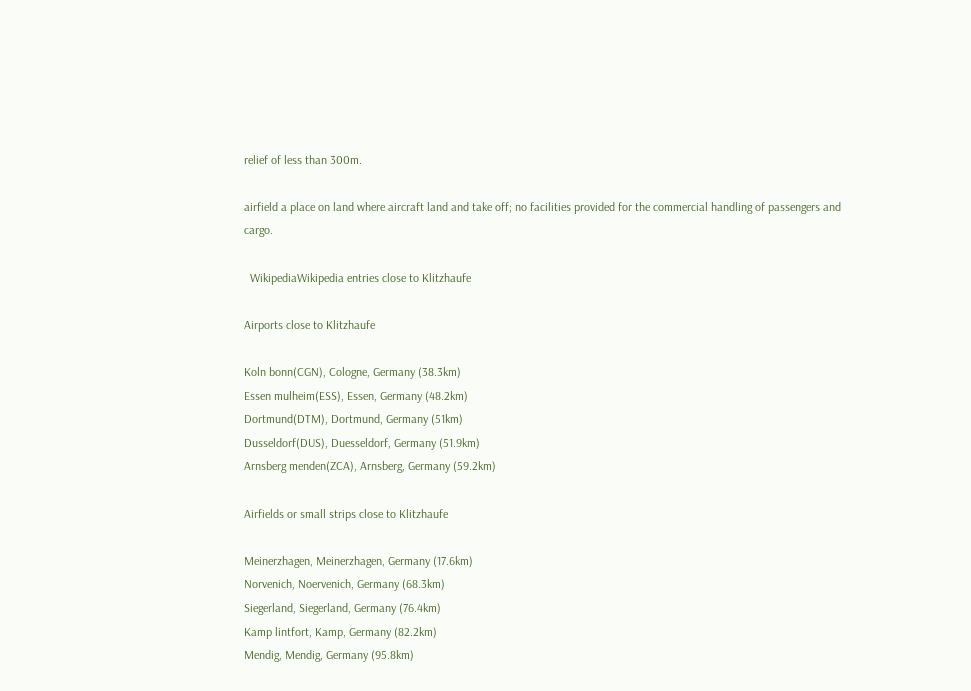relief of less than 300m.

airfield a place on land where aircraft land and take off; no facilities provided for the commercial handling of passengers and cargo.

  WikipediaWikipedia entries close to Klitzhaufe

Airports close to Klitzhaufe

Koln bonn(CGN), Cologne, Germany (38.3km)
Essen mulheim(ESS), Essen, Germany (48.2km)
Dortmund(DTM), Dortmund, Germany (51km)
Dusseldorf(DUS), Duesseldorf, Germany (51.9km)
Arnsberg menden(ZCA), Arnsberg, Germany (59.2km)

Airfields or small strips close to Klitzhaufe

Meinerzhagen, Meinerzhagen, Germany (17.6km)
Norvenich, Noervenich, Germany (68.3km)
Siegerland, Siegerland, Germany (76.4km)
Kamp lintfort, Kamp, Germany (82.2km)
Mendig, Mendig, Germany (95.8km)